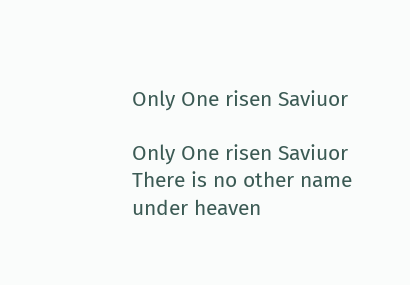Only One risen Saviuor

Only One risen Saviuor
There is no other name under heaven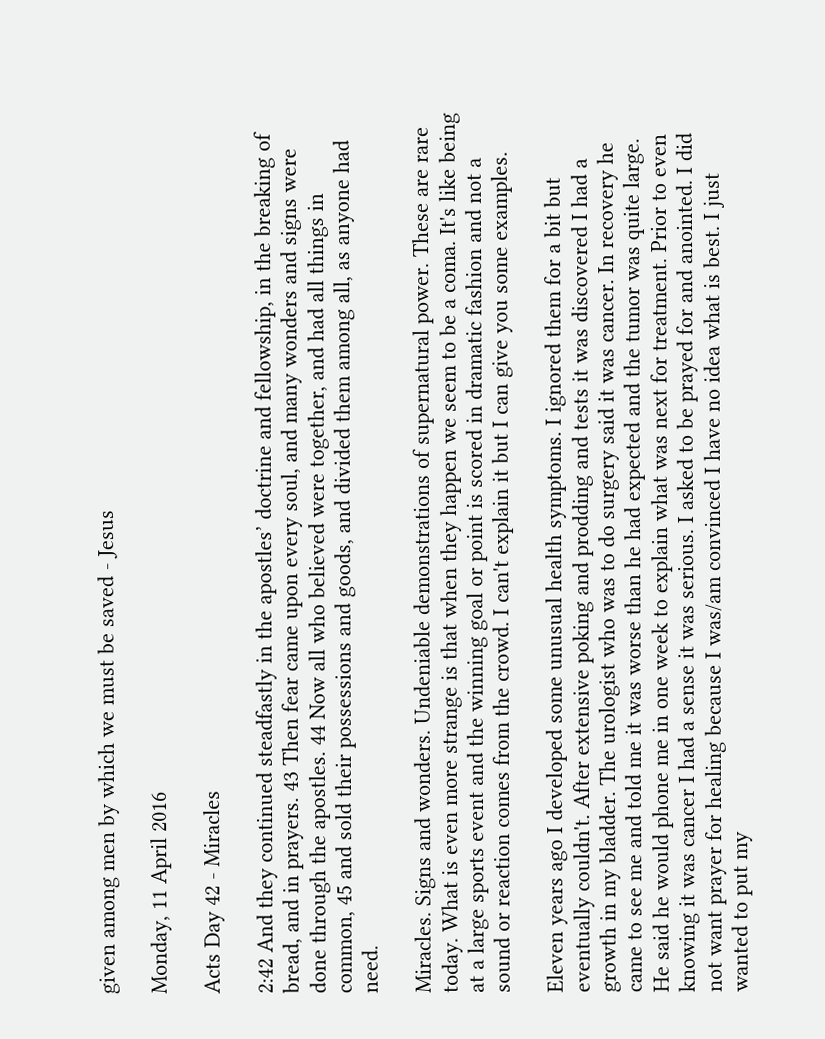given among men by which we must be saved - Jesus

Monday, 11 April 2016

Acts Day 42 - Miracles

2:42 And they continued steadfastly in the apostles’ doctrine and fellowship, in the breaking of bread, and in prayers. 43 Then fear came upon every soul, and many wonders and signs were done through the apostles. 44 Now all who believed were together, and had all things in common, 45 and sold their possessions and goods, and divided them among all, as anyone had need.

Miracles. Signs and wonders. Undeniable demonstrations of supernatural power. These are rare today. What is even more strange is that when they happen we seem to be a coma. It's like being at a large sports event and the winning goal or point is scored in dramatic fashion and not a sound or reaction comes from the crowd. I can't explain it but I can give you some examples.

Eleven years ago I developed some unusual health symptoms. I ignored them for a bit but eventually couldn't. After extensive poking and prodding and tests it was discovered I had a growth in my bladder. The urologist who was to do surgery said it was cancer. In recovery he came to see me and told me it was worse than he had expected and the tumor was quite large. He said he would phone me in one week to explain what was next for treatment. Prior to even knowing it was cancer I had a sense it was serious. I asked to be prayed for and anointed. I did not want prayer for healing because I was/am convinced I have no idea what is best. I just wanted to put my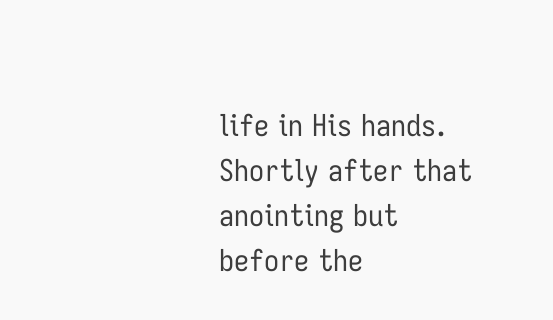life in His hands. Shortly after that anointing but before the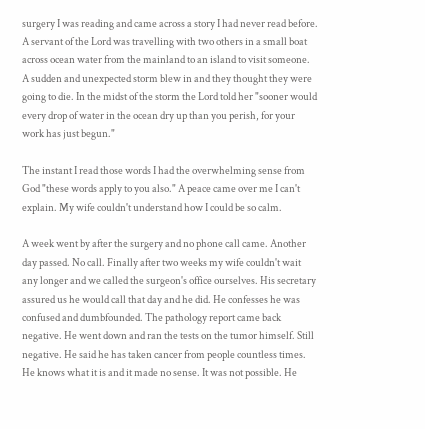surgery I was reading and came across a story I had never read before. A servant of the Lord was travelling with two others in a small boat across ocean water from the mainland to an island to visit someone. A sudden and unexpected storm blew in and they thought they were going to die. In the midst of the storm the Lord told her "sooner would every drop of water in the ocean dry up than you perish, for your work has just begun."

The instant I read those words I had the overwhelming sense from God "these words apply to you also." A peace came over me I can't explain. My wife couldn't understand how I could be so calm.

A week went by after the surgery and no phone call came. Another day passed. No call. Finally after two weeks my wife couldn't wait any longer and we called the surgeon's office ourselves. His secretary assured us he would call that day and he did. He confesses he was confused and dumbfounded. The pathology report came back negative. He went down and ran the tests on the tumor himself. Still negative. He said he has taken cancer from people countless times. He knows what it is and it made no sense. It was not possible. He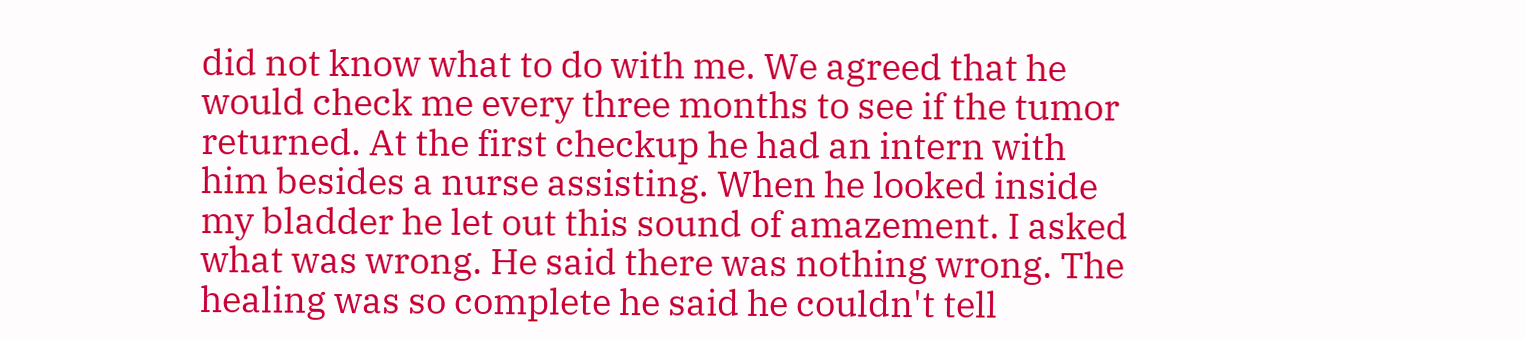did not know what to do with me. We agreed that he would check me every three months to see if the tumor returned. At the first checkup he had an intern with him besides a nurse assisting. When he looked inside my bladder he let out this sound of amazement. I asked what was wrong. He said there was nothing wrong. The healing was so complete he said he couldn't tell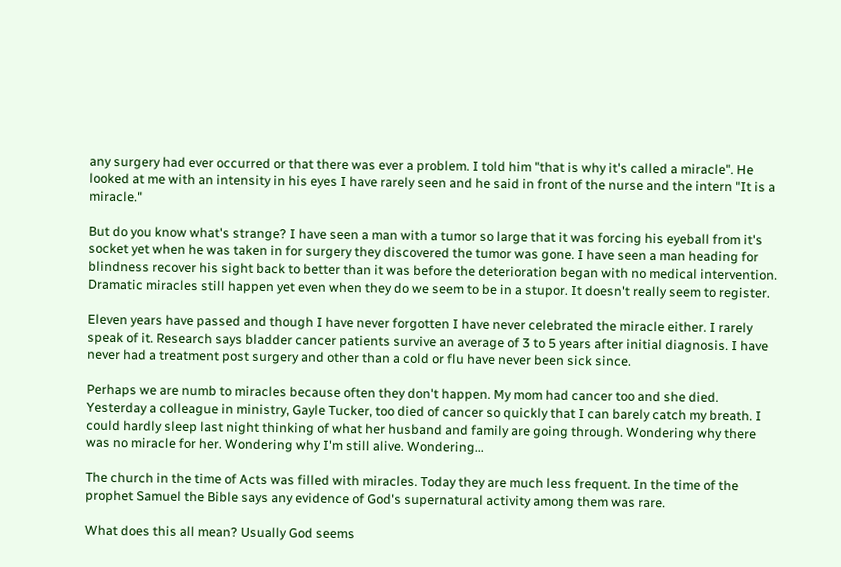any surgery had ever occurred or that there was ever a problem. I told him "that is why it's called a miracle". He looked at me with an intensity in his eyes I have rarely seen and he said in front of the nurse and the intern "It is a miracle."

But do you know what's strange? I have seen a man with a tumor so large that it was forcing his eyeball from it's socket yet when he was taken in for surgery they discovered the tumor was gone. I have seen a man heading for blindness recover his sight back to better than it was before the deterioration began with no medical intervention. Dramatic miracles still happen yet even when they do we seem to be in a stupor. It doesn't really seem to register.

Eleven years have passed and though I have never forgotten I have never celebrated the miracle either. I rarely speak of it. Research says bladder cancer patients survive an average of 3 to 5 years after initial diagnosis. I have never had a treatment post surgery and other than a cold or flu have never been sick since.

Perhaps we are numb to miracles because often they don't happen. My mom had cancer too and she died. Yesterday a colleague in ministry, Gayle Tucker, too died of cancer so quickly that I can barely catch my breath. I could hardly sleep last night thinking of what her husband and family are going through. Wondering why there was no miracle for her. Wondering why I'm still alive. Wondering...

The church in the time of Acts was filled with miracles. Today they are much less frequent. In the time of the prophet Samuel the Bible says any evidence of God's supernatural activity among them was rare.

What does this all mean? Usually God seems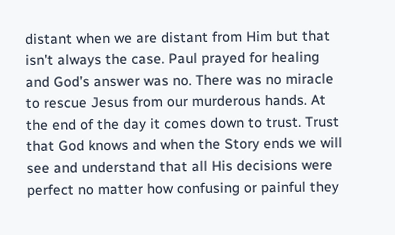distant when we are distant from Him but that isn't always the case. Paul prayed for healing and God’s answer was no. There was no miracle to rescue Jesus from our murderous hands. At the end of the day it comes down to trust. Trust that God knows and when the Story ends we will see and understand that all His decisions were perfect no matter how confusing or painful they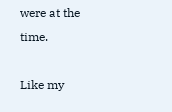were at the time.

Like my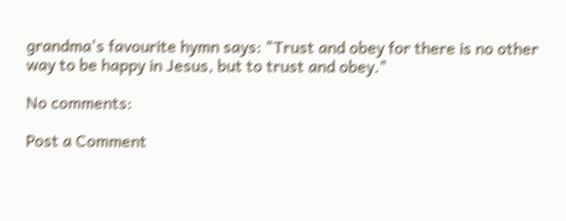grandma's favourite hymn says: "Trust and obey for there is no other way to be happy in Jesus, but to trust and obey."

No comments:

Post a Comment